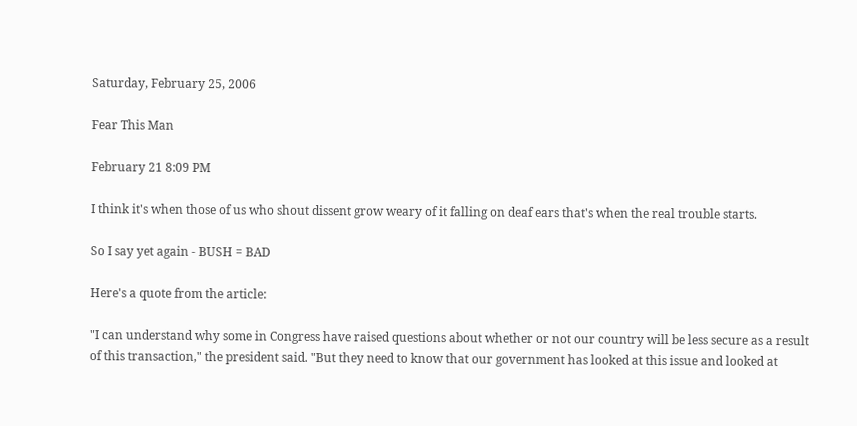Saturday, February 25, 2006

Fear This Man

February 21 8:09 PM

I think it's when those of us who shout dissent grow weary of it falling on deaf ears that's when the real trouble starts.

So I say yet again - BUSH = BAD

Here's a quote from the article:

"I can understand why some in Congress have raised questions about whether or not our country will be less secure as a result of this transaction," the president said. "But they need to know that our government has looked at this issue and looked at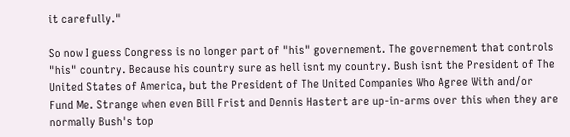it carefully."

So now I guess Congress is no longer part of "his" governement. The governement that controls "his" country. Because his country sure as hell isnt my country. Bush isnt the President of The United States of America, but the President of The United Companies Who Agree With and/or Fund Me. Strange when even Bill Frist and Dennis Hastert are up-in-arms over this when they are normally Bush's top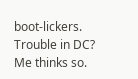boot-lickers. Trouble in DC? Me thinks so.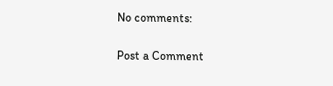No comments:

Post a Comment